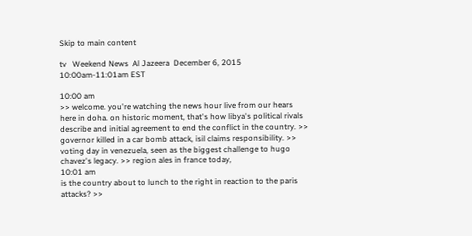Skip to main content

tv   Weekend News  Al Jazeera  December 6, 2015 10:00am-11:01am EST

10:00 am
>> welcome. you're watching the news hour live from our hears here in doha. on historic moment, that's how libya's political rivals describe and initial agreement to end the conflict in the country. >> governor killed in a car bomb attack, isil claims responsibility. >> voting day in venezuela, seen as the biggest challenge to hugo chavez's legacy. >> region ales in france today,
10:01 am
is the country about to lunch to the right in reaction to the paris attacks? >>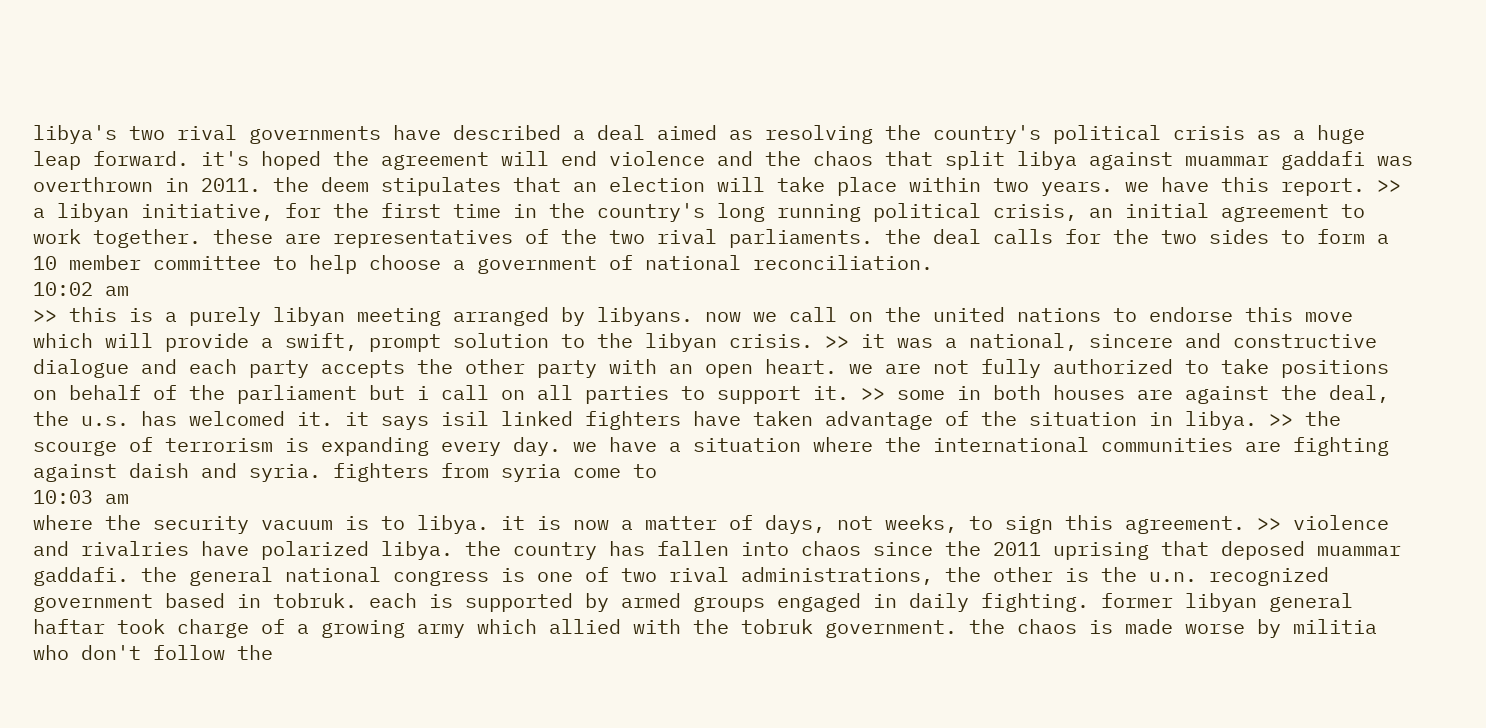libya's two rival governments have described a deal aimed as resolving the country's political crisis as a huge leap forward. it's hoped the agreement will end violence and the chaos that split libya against muammar gaddafi was overthrown in 2011. the deem stipulates that an election will take place within two years. we have this report. >> a libyan initiative, for the first time in the country's long running political crisis, an initial agreement to work together. these are representatives of the two rival parliaments. the deal calls for the two sides to form a 10 member committee to help choose a government of national reconciliation.
10:02 am
>> this is a purely libyan meeting arranged by libyans. now we call on the united nations to endorse this move which will provide a swift, prompt solution to the libyan crisis. >> it was a national, sincere and constructive dialogue and each party accepts the other party with an open heart. we are not fully authorized to take positions on behalf of the parliament but i call on all parties to support it. >> some in both houses are against the deal, the u.s. has welcomed it. it says isil linked fighters have taken advantage of the situation in libya. >> the scourge of terrorism is expanding every day. we have a situation where the international communities are fighting against daish and syria. fighters from syria come to
10:03 am
where the security vacuum is to libya. it is now a matter of days, not weeks, to sign this agreement. >> violence and rivalries have polarized libya. the country has fallen into chaos since the 2011 uprising that deposed muammar gaddafi. the general national congress is one of two rival administrations, the other is the u.n. recognized government based in tobruk. each is supported by armed groups engaged in daily fighting. former libyan general haftar took charge of a growing army which allied with the tobruk government. the chaos is made worse by militia who don't follow the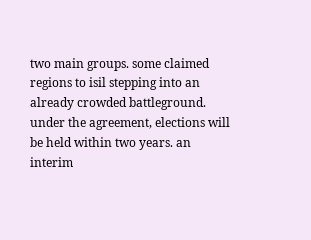two main groups. some claimed regions to isil stepping into an already crowded battleground. under the agreement, elections will be held within two years. an interim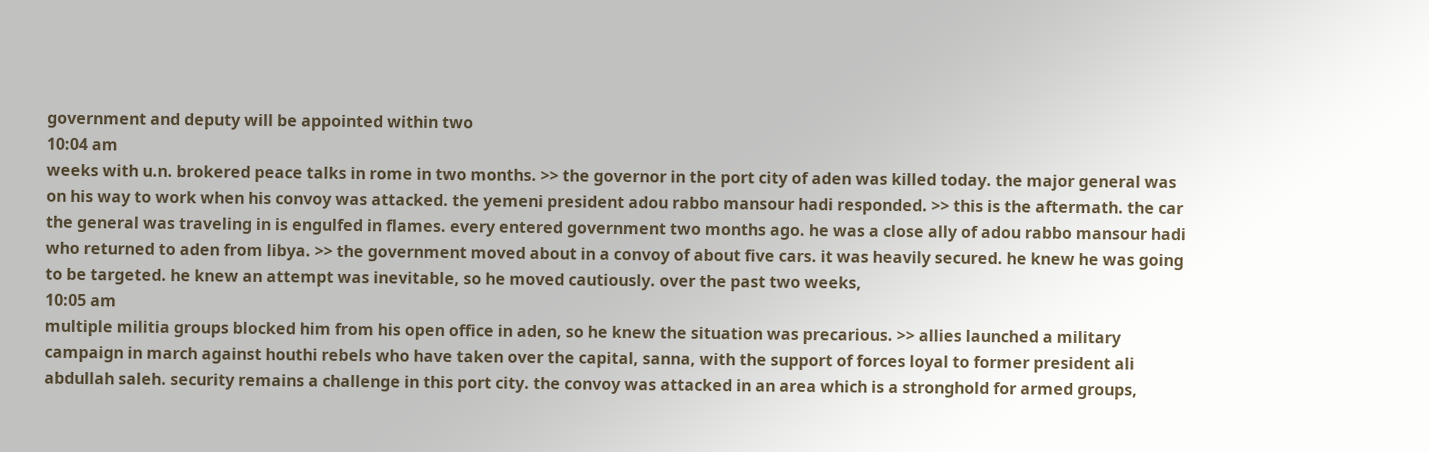government and deputy will be appointed within two
10:04 am
weeks with u.n. brokered peace talks in rome in two months. >> the governor in the port city of aden was killed today. the major general was on his way to work when his convoy was attacked. the yemeni president adou rabbo mansour hadi responded. >> this is the aftermath. the car the general was traveling in is engulfed in flames. every entered government two months ago. he was a close ally of adou rabbo mansour hadi who returned to aden from libya. >> the government moved about in a convoy of about five cars. it was heavily secured. he knew he was going to be targeted. he knew an attempt was inevitable, so he moved cautiously. over the past two weeks,
10:05 am
multiple militia groups blocked him from his open office in aden, so he knew the situation was precarious. >> allies launched a military campaign in march against houthi rebels who have taken over the capital, sanna, with the support of forces loyal to former president ali abdullah saleh. security remains a challenge in this port city. the convoy was attacked in an area which is a stronghold for armed groups,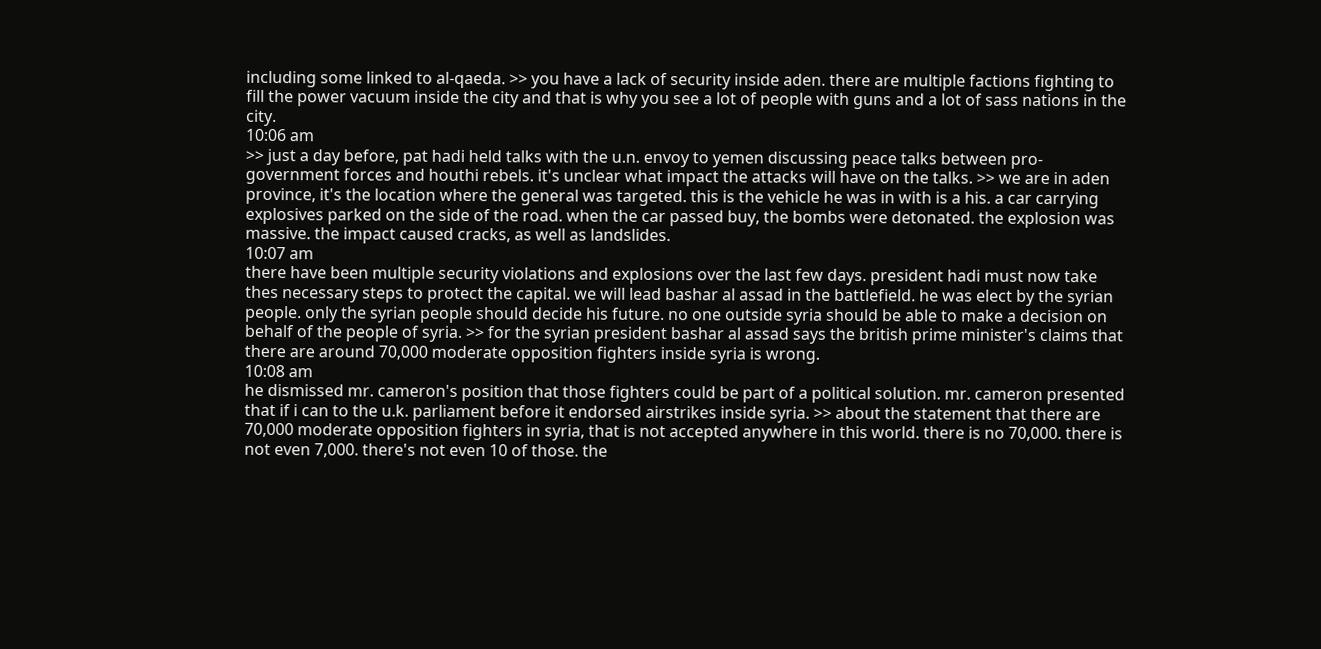including some linked to al-qaeda. >> you have a lack of security inside aden. there are multiple factions fighting to fill the power vacuum inside the city and that is why you see a lot of people with guns and a lot of sass nations in the city.
10:06 am
>> just a day before, pat hadi held talks with the u.n. envoy to yemen discussing peace talks between pro-government forces and houthi rebels. it's unclear what impact the attacks will have on the talks. >> we are in aden province, it's the location where the general was targeted. this is the vehicle he was in with is a his. a car carrying explosives parked on the side of the road. when the car passed buy, the bombs were detonated. the explosion was massive. the impact caused cracks, as well as landslides.
10:07 am
there have been multiple security violations and explosions over the last few days. president hadi must now take thes necessary steps to protect the capital. we will lead bashar al assad in the battlefield. he was elect by the syrian people. only the syrian people should decide his future. no one outside syria should be able to make a decision on behalf of the people of syria. >> for the syrian president bashar al assad says the british prime minister's claims that there are around 70,000 moderate opposition fighters inside syria is wrong.
10:08 am
he dismissed mr. cameron's position that those fighters could be part of a political solution. mr. cameron presented that if i can to the u.k. parliament before it endorsed airstrikes inside syria. >> about the statement that there are 70,000 moderate opposition fighters in syria, that is not accepted anywhere in this world. there is no 70,000. there is not even 7,000. there's not even 10 of those. the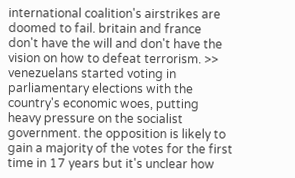international coalition's airstrikes are doomed to fail. britain and france don't have the will and don't have the vision on how to defeat terrorism. >> venezuelans started voting in parliamentary elections with the country's economic woes, putting heavy pressure on the socialist government. the opposition is likely to gain a majority of the votes for the first time in 17 years but it's unclear how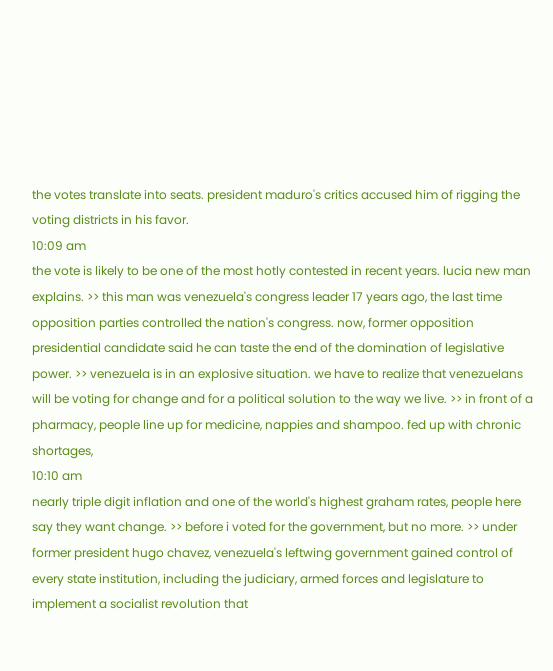the votes translate into seats. president maduro's critics accused him of rigging the voting districts in his favor.
10:09 am
the vote is likely to be one of the most hotly contested in recent years. lucia new man explains. >> this man was venezuela's congress leader 17 years ago, the last time opposition parties controlled the nation's congress. now, former opposition presidential candidate said he can taste the end of the domination of legislative power. >> venezuela is in an explosive situation. we have to realize that venezuelans will be voting for change and for a political solution to the way we live. >> in front of a pharmacy, people line up for medicine, nappies and shampoo. fed up with chronic shortages,
10:10 am
nearly triple digit inflation and one of the world's highest graham rates, people here say they want change. >> before i voted for the government, but no more. >> under former president hugo chavez, venezuela's leftwing government gained control of every state institution, including the judiciary, armed forces and legislature to implement a socialist revolution that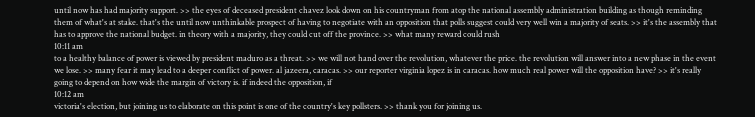until now has had majority support. >> the eyes of deceased president chavez look down on his countryman from atop the national assembly administration building as though reminding them of what's at stake. that's the until now unthinkable prospect of having to negotiate with an opposition that polls suggest could very well win a majority of seats. >> it's the assembly that has to approve the national budget. in theory with a majority, they could cut off the province. >> what many reward could rush
10:11 am
to a healthy balance of power is viewed by president maduro as a threat. >> we will not hand over the revolution, whatever the price. the revolution will answer into a new phase in the event we lose. >> many fear it may lead to a deeper conflict of power. al jazeera, caracas. >> our reporter virginia lopez is in caracas. how much real power will the opposition have? >> it's really going to depend on how wide the margin of victory is. if indeed the opposition, if
10:12 am
victoria's election, but joining us to elaborate on this point is one of the country's key pollsters. >> thank you for joining us.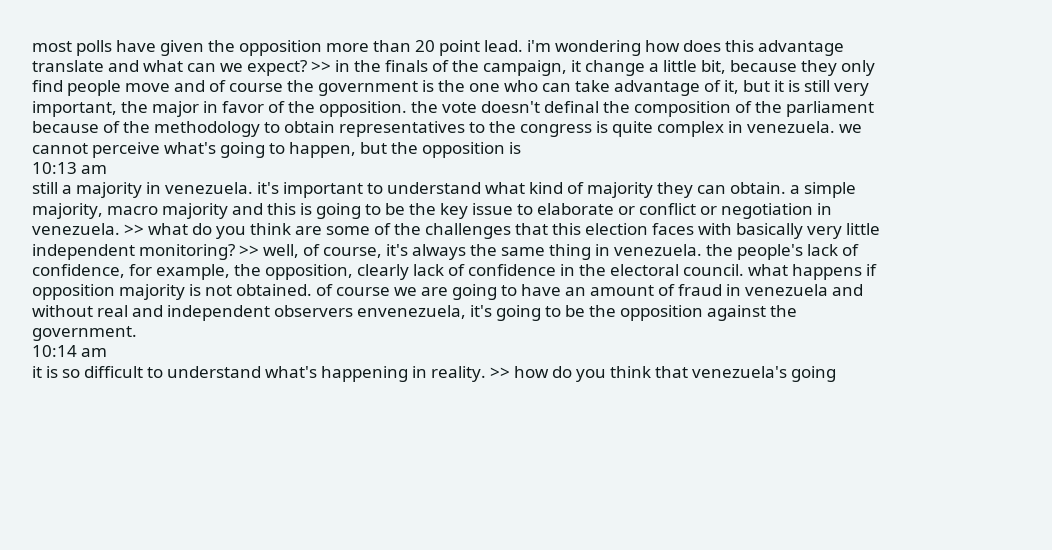most polls have given the opposition more than 20 point lead. i'm wondering how does this advantage translate and what can we expect? >> in the finals of the campaign, it change a little bit, because they only find people move and of course the government is the one who can take advantage of it, but it is still very important, the major in favor of the opposition. the vote doesn't definal the composition of the parliament because of the methodology to obtain representatives to the congress is quite complex in venezuela. we cannot perceive what's going to happen, but the opposition is
10:13 am
still a majority in venezuela. it's important to understand what kind of majority they can obtain. a simple majority, macro majority and this is going to be the key issue to elaborate or conflict or negotiation in venezuela. >> what do you think are some of the challenges that this election faces with basically very little independent monitoring? >> well, of course, it's always the same thing in venezuela. the people's lack of confidence, for example, the opposition, clearly lack of confidence in the electoral council. what happens if opposition majority is not obtained. of course we are going to have an amount of fraud in venezuela and without real and independent observers envenezuela, it's going to be the opposition against the government.
10:14 am
it is so difficult to understand what's happening in reality. >> how do you think that venezuela's going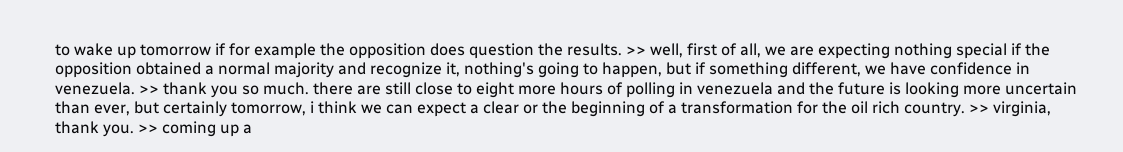to wake up tomorrow if for example the opposition does question the results. >> well, first of all, we are expecting nothing special if the opposition obtained a normal majority and recognize it, nothing's going to happen, but if something different, we have confidence in venezuela. >> thank you so much. there are still close to eight more hours of polling in venezuela and the future is looking more uncertain than ever, but certainly tomorrow, i think we can expect a clear or the beginning of a transformation for the oil rich country. >> virginia, thank you. >> coming up a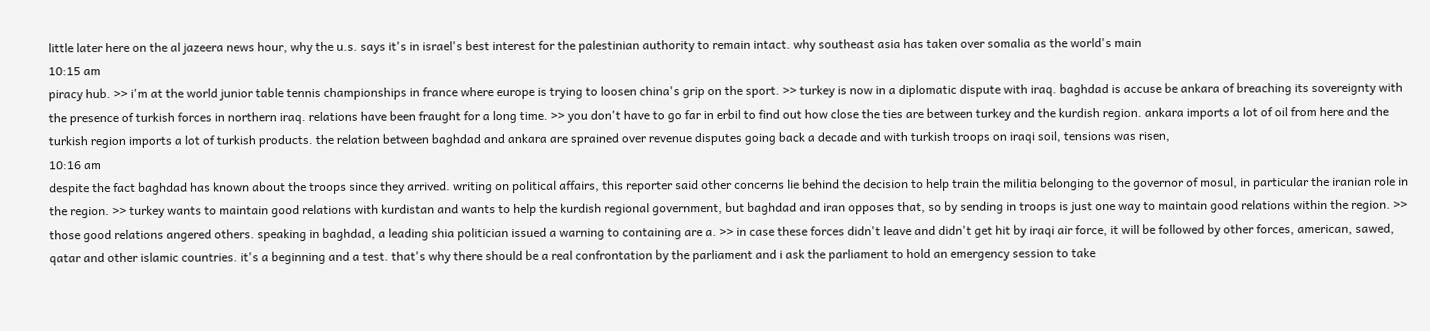little later here on the al jazeera news hour, why the u.s. says it's in israel's best interest for the palestinian authority to remain intact. why southeast asia has taken over somalia as the world's main
10:15 am
piracy hub. >> i'm at the world junior table tennis championships in france where europe is trying to loosen china's grip on the sport. >> turkey is now in a diplomatic dispute with iraq. baghdad is accuse be ankara of breaching its sovereignty with the presence of turkish forces in northern iraq. relations have been fraught for a long time. >> you don't have to go far in erbil to find out how close the ties are between turkey and the kurdish region. ankara imports a lot of oil from here and the turkish region imports a lot of turkish products. the relation between baghdad and ankara are sprained over revenue disputes going back a decade and with turkish troops on iraqi soil, tensions was risen,
10:16 am
despite the fact baghdad has known about the troops since they arrived. writing on political affairs, this reporter said other concerns lie behind the decision to help train the militia belonging to the governor of mosul, in particular the iranian role in the region. >> turkey wants to maintain good relations with kurdistan and wants to help the kurdish regional government, but baghdad and iran opposes that, so by sending in troops is just one way to maintain good relations within the region. >> those good relations angered others. speaking in baghdad, a leading shia politician issued a warning to containing are a. >> in case these forces didn't leave and didn't get hit by iraqi air force, it will be followed by other forces, american, sawed, qatar and other islamic countries. it's a beginning and a test. that's why there should be a real confrontation by the parliament and i ask the parliament to hold an emergency session to take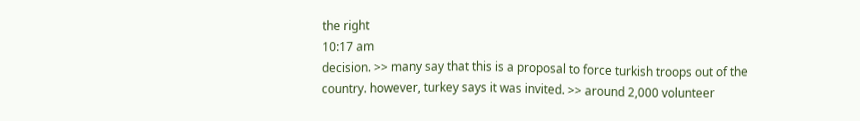the right
10:17 am
decision. >> many say that this is a proposal to force turkish troops out of the country. however, turkey says it was invited. >> around 2,000 volunteer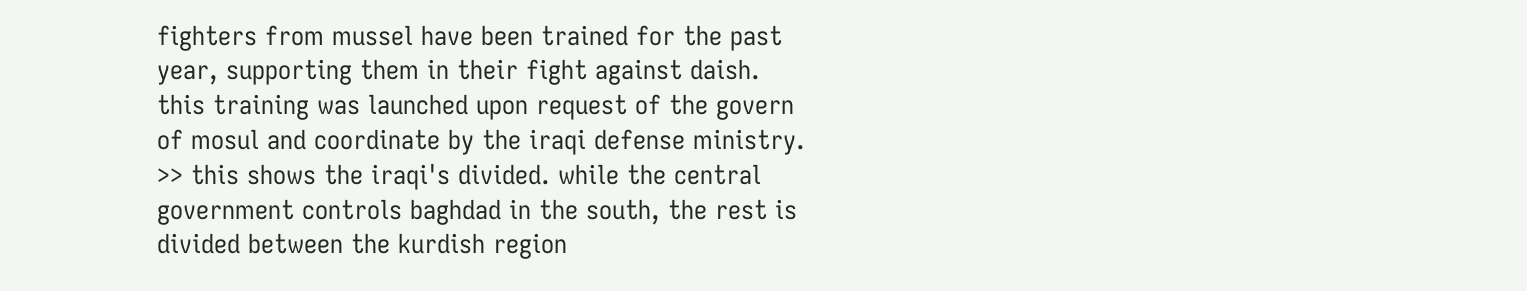fighters from mussel have been trained for the past year, supporting them in their fight against daish. this training was launched upon request of the govern of mosul and coordinate by the iraqi defense ministry. >> this shows the iraqi's divided. while the central government controls baghdad in the south, the rest is divided between the kurdish region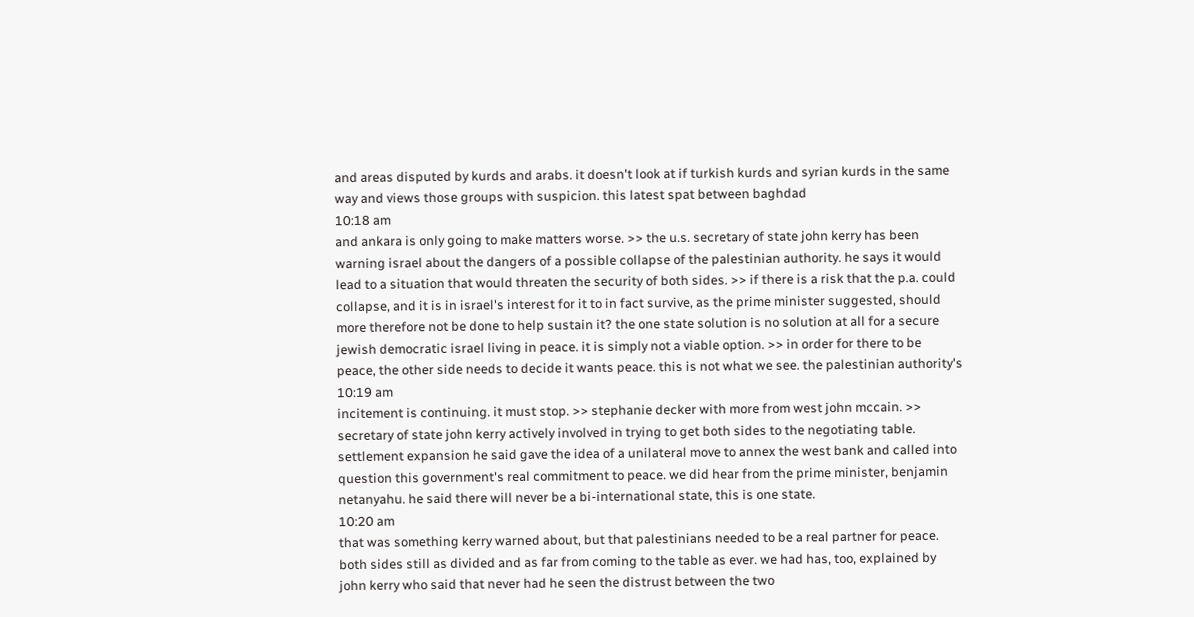and areas disputed by kurds and arabs. it doesn't look at if turkish kurds and syrian kurds in the same way and views those groups with suspicion. this latest spat between baghdad
10:18 am
and ankara is only going to make matters worse. >> the u.s. secretary of state john kerry has been warning israel about the dangers of a possible collapse of the palestinian authority. he says it would lead to a situation that would threaten the security of both sides. >> if there is a risk that the p.a. could collapse, and it is in israel's interest for it to in fact survive, as the prime minister suggested, should more therefore not be done to help sustain it? the one state solution is no solution at all for a secure jewish democratic israel living in peace. it is simply not a viable option. >> in order for there to be peace, the other side needs to decide it wants peace. this is not what we see. the palestinian authority's
10:19 am
incitement is continuing. it must stop. >> stephanie decker with more from west john mccain. >> secretary of state john kerry actively involved in trying to get both sides to the negotiating table. settlement expansion he said gave the idea of a unilateral move to annex the west bank and called into question this government's real commitment to peace. we did hear from the prime minister, benjamin netanyahu. he said there will never be a bi-international state, this is one state.
10:20 am
that was something kerry warned about, but that palestinians needed to be a real partner for peace. both sides still as divided and as far from coming to the table as ever. we had has, too, explained by john kerry who said that never had he seen the distrust between the two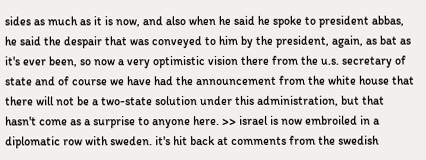sides as much as it is now, and also when he said he spoke to president abbas, he said the despair that was conveyed to him by the president, again, as bat as it's ever been, so now a very optimistic vision there from the u.s. secretary of state and of course we have had the announcement from the white house that there will not be a two-state solution under this administration, but that hasn't come as a surprise to anyone here. >> israel is now embroiled in a diplomatic row with sweden. it's hit back at comments from the swedish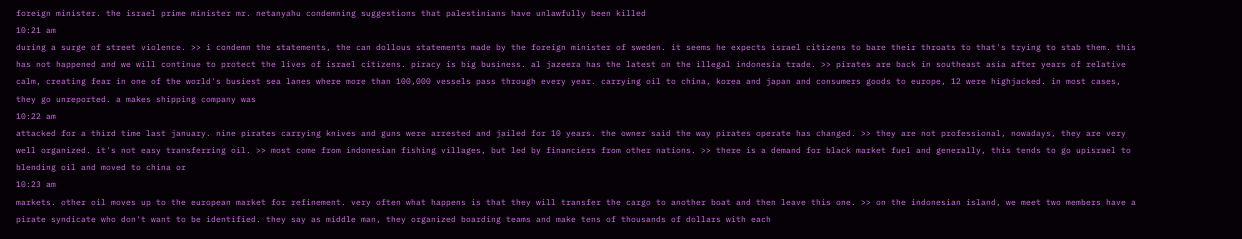foreign minister. the israel prime minister mr. netanyahu condemning suggestions that palestinians have unlawfully been killed
10:21 am
during a surge of street violence. >> i condemn the statements, the can dollous statements made by the foreign minister of sweden. it seems he expects israel citizens to bare their throats to that's trying to stab them. this has not happened and we will continue to protect the lives of israel citizens. piracy is big business. al jazeera has the latest on the illegal indonesia trade. >> pirates are back in southeast asia after years of relative calm, creating fear in one of the world's busiest sea lanes where more than 100,000 vessels pass through every year. carrying oil to china, korea and japan and consumers goods to europe, 12 were highjacked. in most cases, they go unreported. a makes shipping company was
10:22 am
attacked for a third time last january. nine pirates carrying knives and guns were arrested and jailed for 10 years. the owner said the way pirates operate has changed. >> they are not professional, nowadays, they are very well organized. it's not easy transferring oil. >> most come from indonesian fishing villages, but led by financiers from other nations. >> there is a demand for black market fuel and generally, this tends to go upisrael to blending oil and moved to china or
10:23 am
markets. other oil moves up to the european market for refinement. very often what happens is that they will transfer the cargo to another boat and then leave this one. >> on the indonesian island, we meet two members have a pirate syndicate who don't want to be identified. they say as middle man, they organized boarding teams and make tens of thousands of dollars with each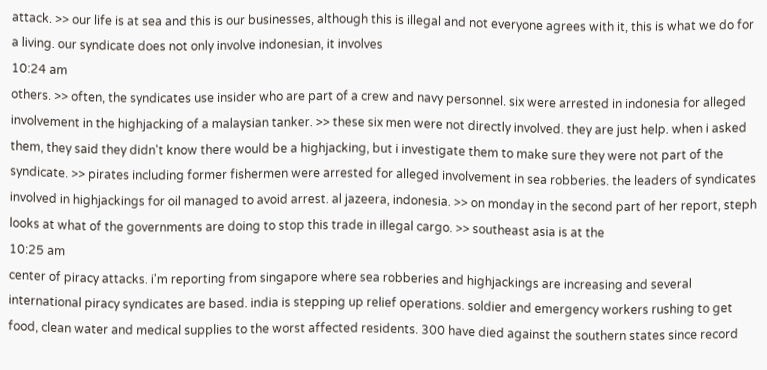attack. >> our life is at sea and this is our businesses, although this is illegal and not everyone agrees with it, this is what we do for a living. our syndicate does not only involve indonesian, it involves
10:24 am
others. >> often, the syndicates use insider who are part of a crew and navy personnel. six were arrested in indonesia for alleged involvement in the highjacking of a malaysian tanker. >> these six men were not directly involved. they are just help. when i asked them, they said they didn't know there would be a highjacking, but i investigate them to make sure they were not part of the syndicate. >> pirates including former fishermen were arrested for alleged involvement in sea robberies. the leaders of syndicates involved in highjackings for oil managed to avoid arrest. al jazeera, indonesia. >> on monday in the second part of her report, steph looks at what of the governments are doing to stop this trade in illegal cargo. >> southeast asia is at the
10:25 am
center of piracy attacks. i'm reporting from singapore where sea robberies and highjackings are increasing and several international piracy syndicates are based. india is stepping up relief operations. soldier and emergency workers rushing to get food, clean water and medical supplies to the worst affected residents. 300 have died against the southern states since record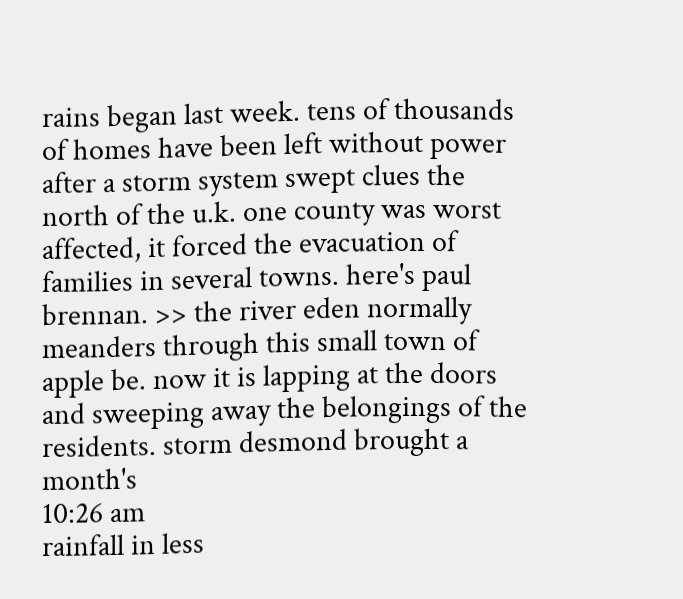rains began last week. tens of thousands of homes have been left without power after a storm system swept clues the north of the u.k. one county was worst affected, it forced the evacuation of families in several towns. here's paul brennan. >> the river eden normally meanders through this small town of apple be. now it is lapping at the doors and sweeping away the belongings of the residents. storm desmond brought a month's
10:26 am
rainfall in less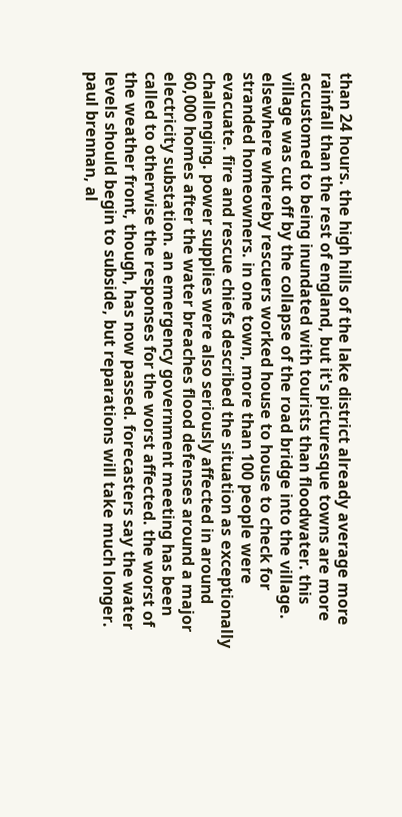than 24 hours. the high hills of the lake district already average more rainfall than the rest of england, but it's picturesque towns are more accustomed to being inundated with tourists than floodwater. this village was cut off by the collapse of the road bridge into the village. elsewhere whereby rescuers worked house to house to check for stranded homeowners. in one town, more than 100 people were evacuate. fire and rescue chiefs described the situation as exceptionally challenging. power supplies were also seriously affected in around 60,000 homes after the water breaches flood defenses around a major electricity substation. an emergency government meeting has been called to otherwise the responses for the worst affected. the worst of the weather front, though, has now passed. forecasters say the water levels should begin to subside, but reparations will take much longer. paul brennan, al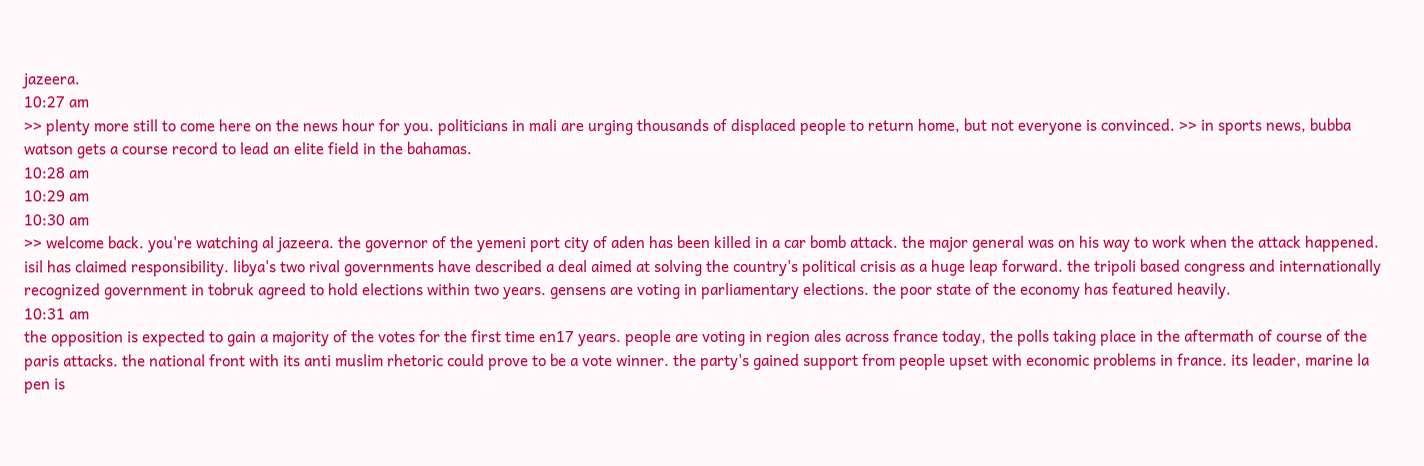jazeera.
10:27 am
>> plenty more still to come here on the news hour for you. politicians in mali are urging thousands of displaced people to return home, but not everyone is convinced. >> in sports news, bubba watson gets a course record to lead an elite field in the bahamas.
10:28 am
10:29 am
10:30 am
>> welcome back. you're watching al jazeera. the governor of the yemeni port city of aden has been killed in a car bomb attack. the major general was on his way to work when the attack happened. isil has claimed responsibility. libya's two rival governments have described a deal aimed at solving the country's political crisis as a huge leap forward. the tripoli based congress and internationally recognized government in tobruk agreed to hold elections within two years. gensens are voting in parliamentary elections. the poor state of the economy has featured heavily.
10:31 am
the opposition is expected to gain a majority of the votes for the first time en17 years. people are voting in region ales across france today, the polls taking place in the aftermath of course of the paris attacks. the national front with its anti muslim rhetoric could prove to be a vote winner. the party's gained support from people upset with economic problems in france. its leader, marine la pen is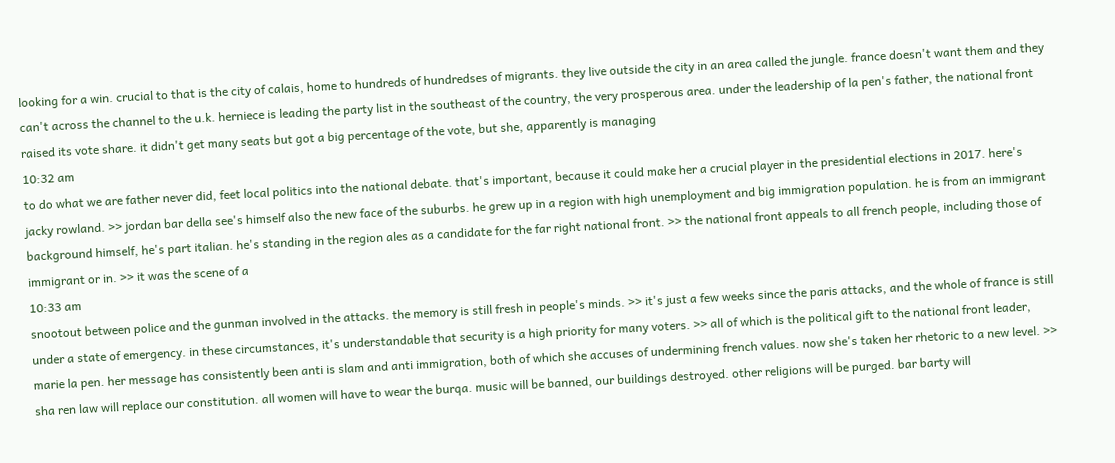looking for a win. crucial to that is the city of calais, home to hundreds of hundredses of migrants. they live outside the city in an area called the jungle. france doesn't want them and they can't across the channel to the u.k. herniece is leading the party list in the southeast of the country, the very prosperous area. under the leadership of la pen's father, the national front raised its vote share. it didn't get many seats but got a big percentage of the vote, but she, apparently is managing
10:32 am
to do what we are father never did, feet local politics into the national debate. that's important, because it could make her a crucial player in the presidential elections in 2017. here's jacky rowland. >> jordan bar della see's himself also the new face of the suburbs. he grew up in a region with high unemployment and big immigration population. he is from an immigrant background himself, he's part italian. he's standing in the region ales as a candidate for the far right national front. >> the national front appeals to all french people, including those of immigrant or in. >> it was the scene of a
10:33 am
snootout between police and the gunman involved in the attacks. the memory is still fresh in people's minds. >> it's just a few weeks since the paris attacks, and the whole of france is still under a state of emergency. in these circumstances, it's understandable that security is a high priority for many voters. >> all of which is the political gift to the national front leader, marie la pen. her message has consistently been anti is slam and anti immigration, both of which she accuses of undermining french values. now she's taken her rhetoric to a new level. >> sha ren law will replace our constitution. all women will have to wear the burqa. music will be banned, our buildings destroyed. other religions will be purged. bar barty will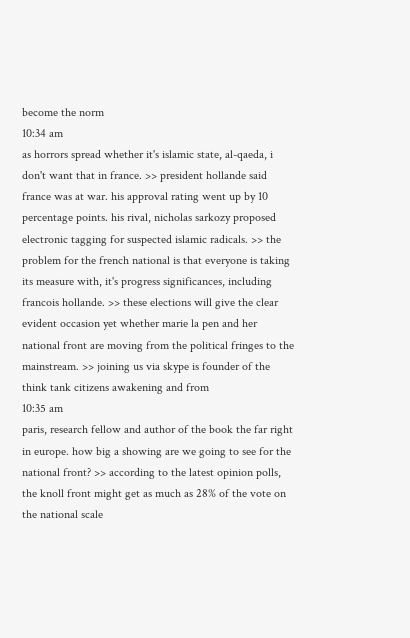become the norm
10:34 am
as horrors spread whether it's islamic state, al-qaeda, i don't want that in france. >> president hollande said france was at war. his approval rating went up by 10 percentage points. his rival, nicholas sarkozy proposed electronic tagging for suspected islamic radicals. >> the problem for the french national is that everyone is taking its measure with, it's progress significances, including francois hollande. >> these elections will give the clear evident occasion yet whether marie la pen and her national front are moving from the political fringes to the mainstream. >> joining us via skype is founder of the think tank citizens awakening and from
10:35 am
paris, research fellow and author of the book the far right in europe. how big a showing are we going to see for the national front? >> according to the latest opinion polls, the knoll front might get as much as 28% of the vote on the national scale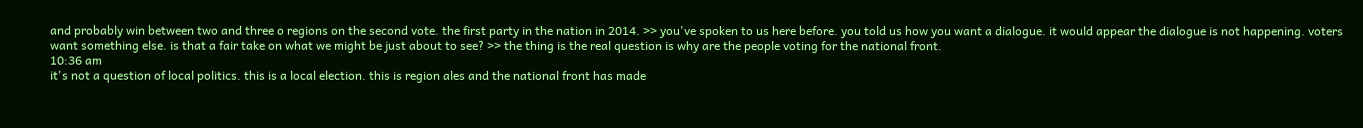and probably win between two and three o regions on the second vote. the first party in the nation in 2014. >> you've spoken to us here before. you told us how you want a dialogue. it would appear the dialogue is not happening. voters want something else. is that a fair take on what we might be just about to see? >> the thing is the real question is why are the people voting for the national front.
10:36 am
it's not a question of local politics. this is a local election. this is region ales and the national front has made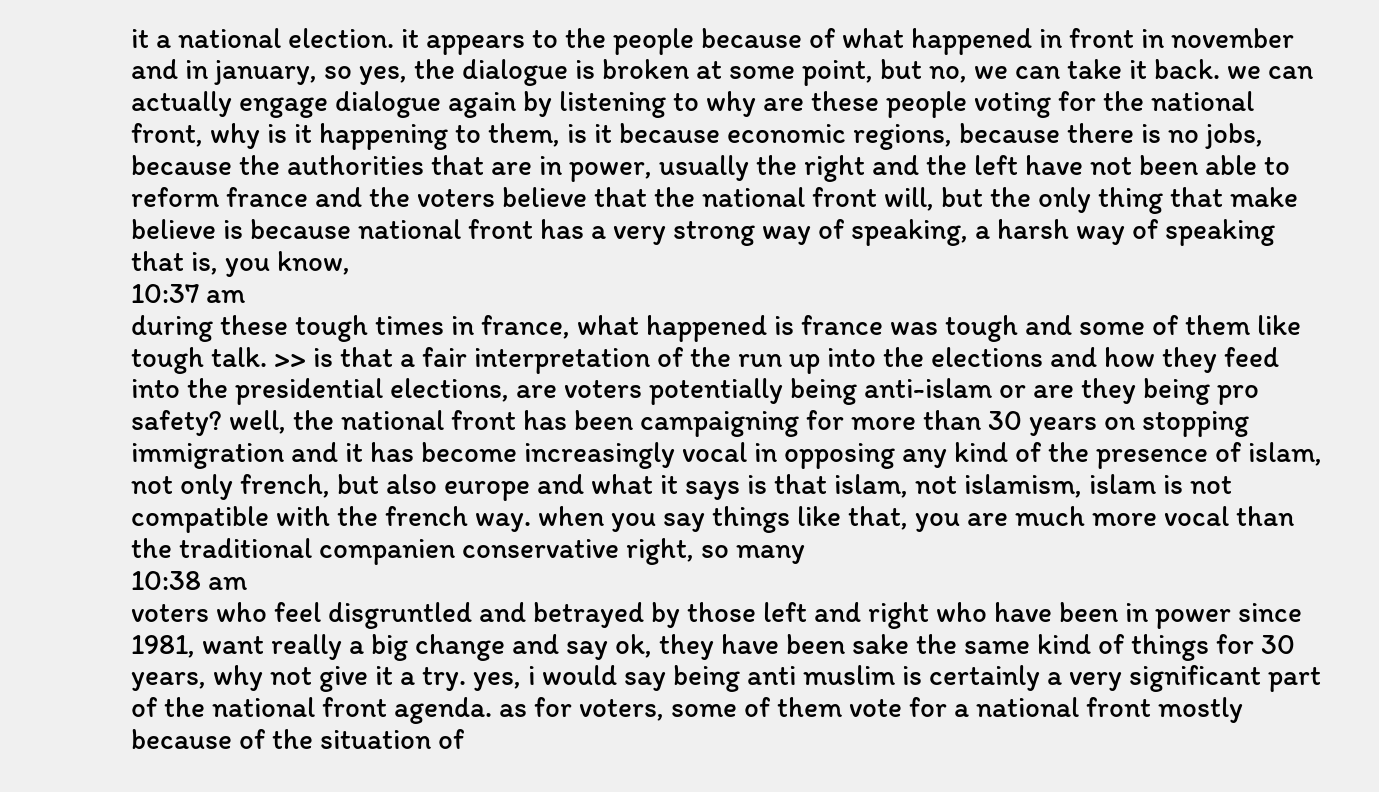it a national election. it appears to the people because of what happened in front in november and in january, so yes, the dialogue is broken at some point, but no, we can take it back. we can actually engage dialogue again by listening to why are these people voting for the national front, why is it happening to them, is it because economic regions, because there is no jobs, because the authorities that are in power, usually the right and the left have not been able to reform france and the voters believe that the national front will, but the only thing that make believe is because national front has a very strong way of speaking, a harsh way of speaking that is, you know,
10:37 am
during these tough times in france, what happened is france was tough and some of them like tough talk. >> is that a fair interpretation of the run up into the elections and how they feed into the presidential elections, are voters potentially being anti-islam or are they being pro safety? well, the national front has been campaigning for more than 30 years on stopping immigration and it has become increasingly vocal in opposing any kind of the presence of islam, not only french, but also europe and what it says is that islam, not islamism, islam is not compatible with the french way. when you say things like that, you are much more vocal than the traditional companien conservative right, so many
10:38 am
voters who feel disgruntled and betrayed by those left and right who have been in power since 1981, want really a big change and say ok, they have been sake the same kind of things for 30 years, why not give it a try. yes, i would say being anti muslim is certainly a very significant part of the national front agenda. as for voters, some of them vote for a national front mostly because of the situation of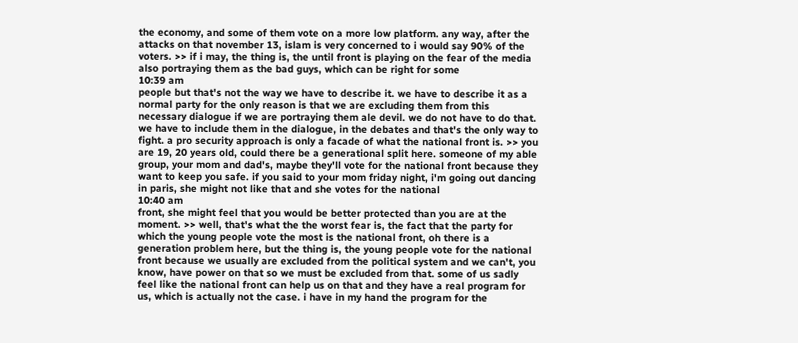the economy, and some of them vote on a more low platform. any way, after the attacks on that november 13, islam is very concerned to i would say 90% of the voters. >> if i may, the thing is, the until front is playing on the fear of the media also portraying them as the bad guys, which can be right for some
10:39 am
people but that's not the way we have to describe it. we have to describe it as a normal party for the only reason is that we are excluding them from this necessary dialogue if we are portraying them ale devil. we do not have to do that. we have to include them in the dialogue, in the debates and that's the only way to fight. a pro security approach is only a facade of what the national front is. >> you are 19, 20 years old, could there be a generational split here. someone of my able group, your mom and dad's, maybe they'll vote for the national front because they want to keep you safe. if you said to your mom friday night, i'm going out dancing in paris, she might not like that and she votes for the national
10:40 am
front, she might feel that you would be better protected than you are at the moment. >> well, that's what the the worst fear is, the fact that the party for which the young people vote the most is the national front, oh there is a generation problem here, but the thing is, the young people vote for the national front because we usually are excluded from the political system and we can't, you know, have power on that so we must be excluded from that. some of us sadly feel like the national front can help us on that and they have a real program for us, which is actually not the case. i have in my hand the program for the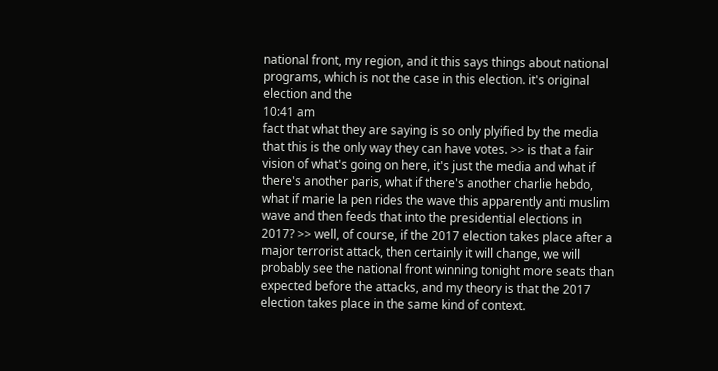national front, my region, and it this says things about national programs, which is not the case in this election. it's original election and the
10:41 am
fact that what they are saying is so only plyified by the media that this is the only way they can have votes. >> is that a fair vision of what's going on here, it's just the media and what if there's another paris, what if there's another charlie hebdo, what if marie la pen rides the wave this apparently anti muslim wave and then feeds that into the presidential elections in 2017? >> well, of course, if the 2017 election takes place after a major terrorist attack, then certainly it will change, we will probably see the national front winning tonight more seats than expected before the attacks, and my theory is that the 2017 election takes place in the same kind of context.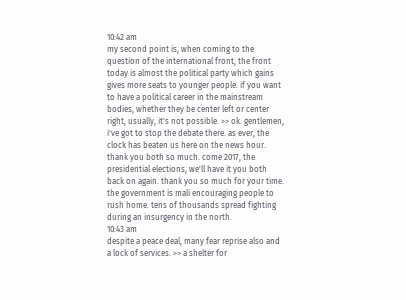10:42 am
my second point is, when coming to the question of the international front, the front today is almost the political party which gains gives more seats to younger people. if you want to have a political career in the mainstream bodies, whether they be center left or center right, usually, it's not possible. >> ok. gentlemen, i've got to stop the debate there. as ever, the clock has beaten us here on the news hour. thank you both so much. come 2017, the presidential elections, we'll have it you both back on again. thank you so much for your time. the government is mali encouraging people to rush home. tens of thousands spread fighting during an insurgency in the north.
10:43 am
despite a peace deal, many fear reprise also and a lock of services. >> a shelter for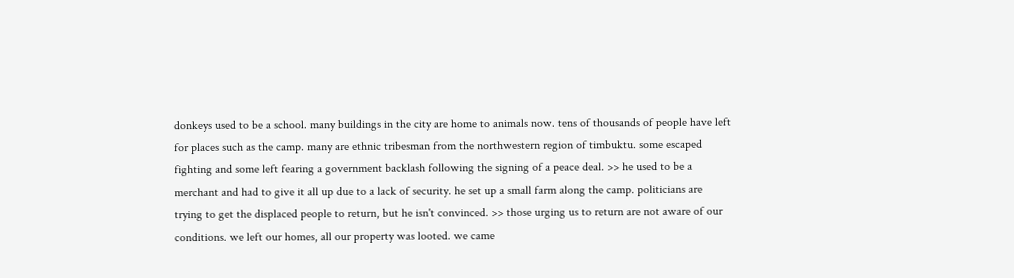donkeys used to be a school. many buildings in the city are home to animals now. tens of thousands of people have left for places such as the camp. many are ethnic tribesman from the northwestern region of timbuktu. some escaped fighting and some left fearing a government backlash following the signing of a peace deal. >> he used to be a merchant and had to give it all up due to a lack of security. he set up a small farm along the camp. politicians are trying to get the displaced people to return, but he isn't convinced. >> those urging us to return are not aware of our conditions. we left our homes, all our property was looted. we came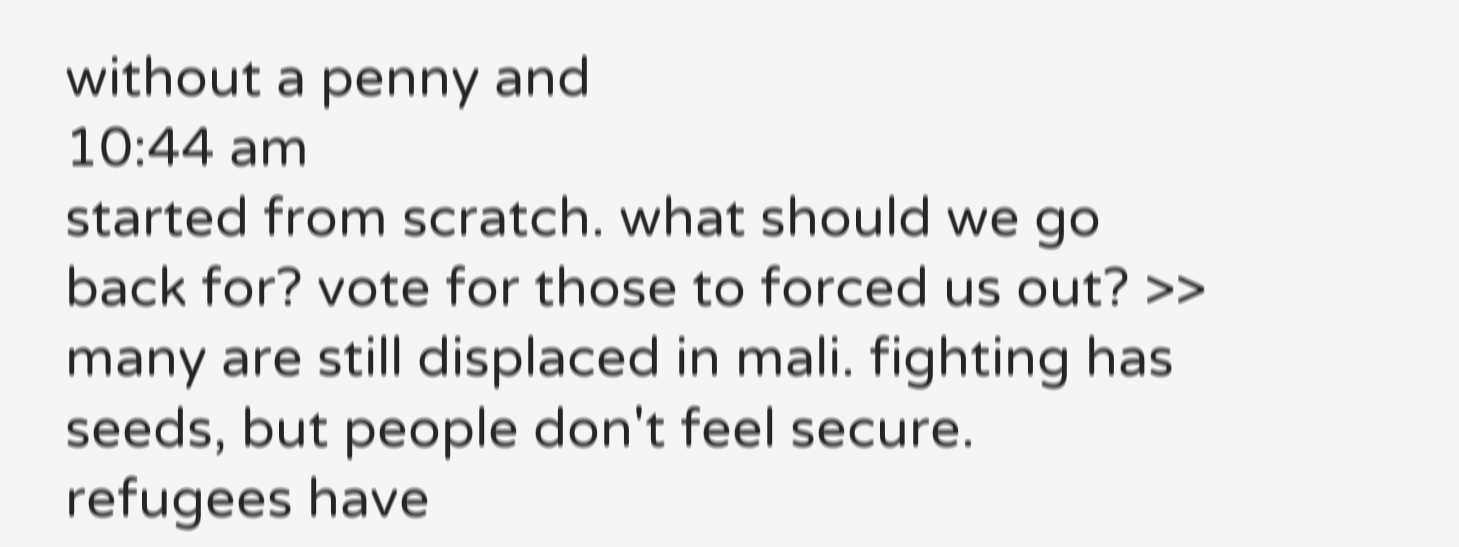without a penny and
10:44 am
started from scratch. what should we go back for? vote for those to forced us out? >> many are still displaced in mali. fighting has seeds, but people don't feel secure. refugees have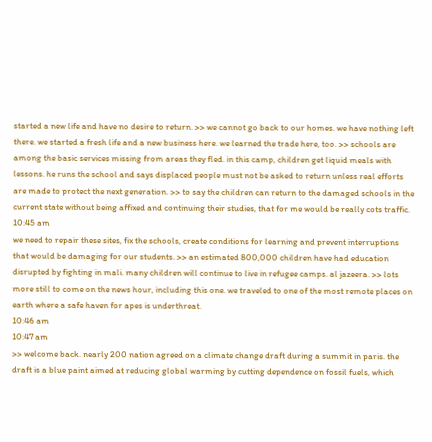started a new life and have no desire to return. >> we cannot go back to our homes. we have nothing left there. we started a fresh life and a new business here. we learned the trade here, too. >> schools are among the basic services missing from areas they fled. in this camp, children get liquid meals with lessons. he runs the school and says displaced people must not be asked to return unless real efforts are made to protect the next generation. >> to say the children can return to the damaged schools in the current state without being affixed and continuing their studies, that for me would be really cots traffic.
10:45 am
we need to repair these sites, fix the schools, create conditions for learning and prevent interruptions that would be damaging for our students. >> an estimated 800,000 children have had education disrupted by fighting in mali. many children will continue to live in refugee camps. al jazeera. >> lots more still to come on the news hour, including this one. we traveled to one of the most remote places on earth where a safe haven for apes is underthreat.
10:46 am
10:47 am
>> welcome back. nearly 200 nation agreed on a climate change draft during a summit in paris. the draft is a blue paint aimed at reducing global warming by cutting dependence on fossil fuels, which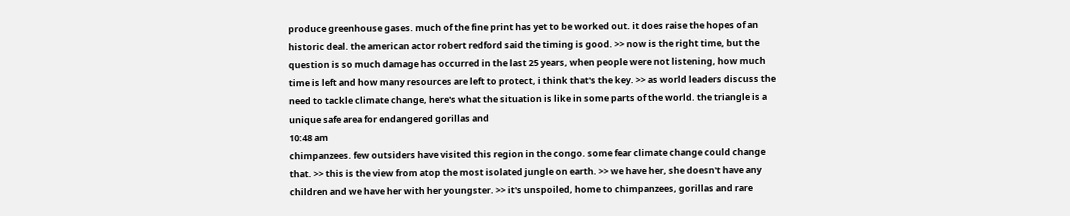produce greenhouse gases. much of the fine print has yet to be worked out. it does raise the hopes of an historic deal. the american actor robert redford said the timing is good. >> now is the right time, but the question is so much damage has occurred in the last 25 years, when people were not listening, how much time is left and how many resources are left to protect, i think that's the key. >> as world leaders discuss the need to tackle climate change, here's what the situation is like in some parts of the world. the triangle is a unique safe area for endangered gorillas and
10:48 am
chimpanzees. few outsiders have visited this region in the congo. some fear climate change could change that. >> this is the view from atop the most isolated jungle on earth. >> we have her, she doesn't have any children and we have her with her youngster. >> it's unspoiled, home to chimpanzees, gorillas and rare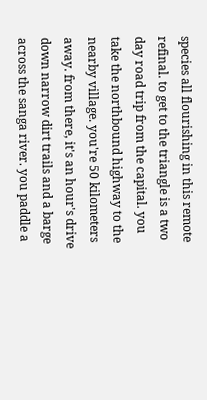species all flourishing in this remote refinal. to get to the triangle is a two day road trip from the capital. you take the northbound highway to the nearby village. you're 50 kilometers away. from there, it's an hour's drive down narrow dirt trails and a barge across the sanga river. you paddle a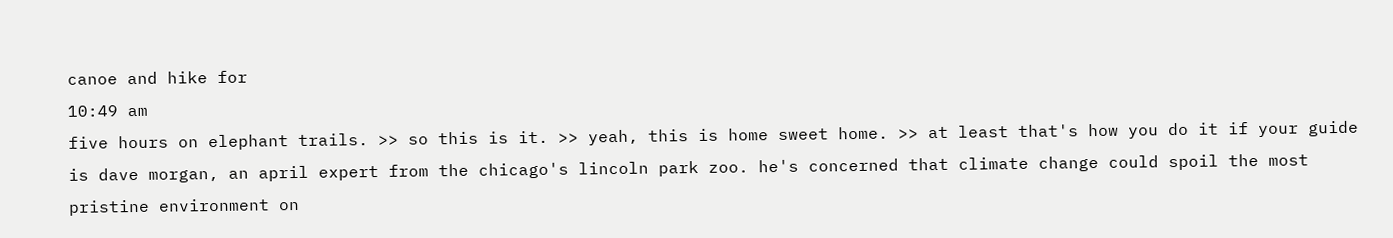canoe and hike for
10:49 am
five hours on elephant trails. >> so this is it. >> yeah, this is home sweet home. >> at least that's how you do it if your guide is dave morgan, an april expert from the chicago's lincoln park zoo. he's concerned that climate change could spoil the most pristine environment on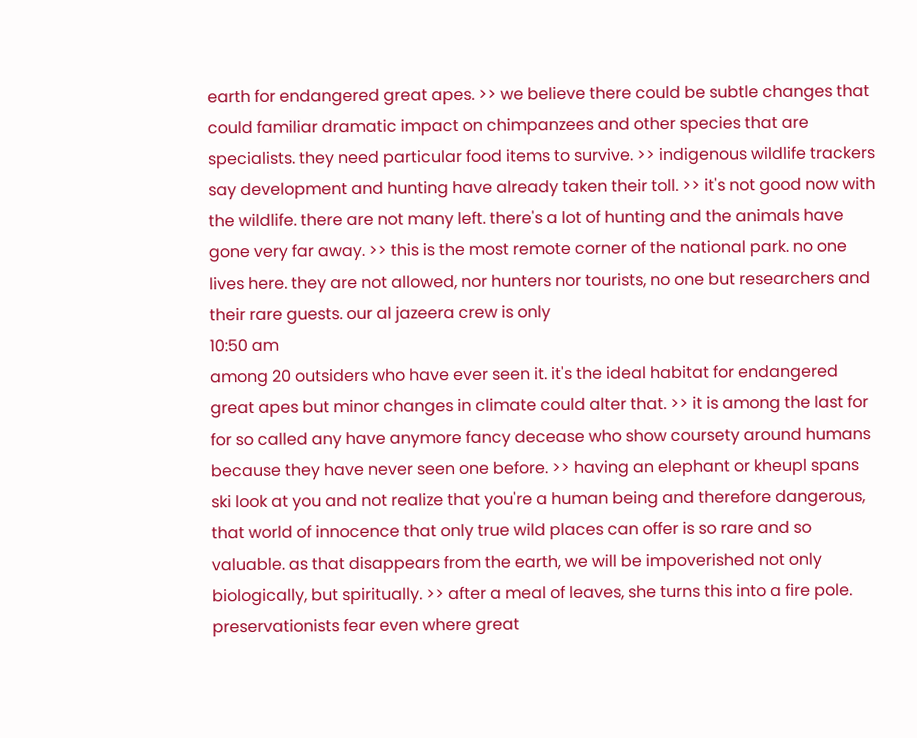earth for endangered great apes. >> we believe there could be subtle changes that could familiar dramatic impact on chimpanzees and other species that are specialists. they need particular food items to survive. >> indigenous wildlife trackers say development and hunting have already taken their toll. >> it's not good now with the wildlife. there are not many left. there's a lot of hunting and the animals have gone very far away. >> this is the most remote corner of the national park. no one lives here. they are not allowed, nor hunters nor tourists, no one but researchers and their rare guests. our al jazeera crew is only
10:50 am
among 20 outsiders who have ever seen it. it's the ideal habitat for endangered great apes but minor changes in climate could alter that. >> it is among the last for for so called any have anymore fancy decease who show coursety around humans because they have never seen one before. >> having an elephant or kheupl spans ski look at you and not realize that you're a human being and therefore dangerous, that world of innocence that only true wild places can offer is so rare and so valuable. as that disappears from the earth, we will be impoverished not only biologically, but spiritually. >> after a meal of leaves, she turns this into a fire pole. preservationists fear even where great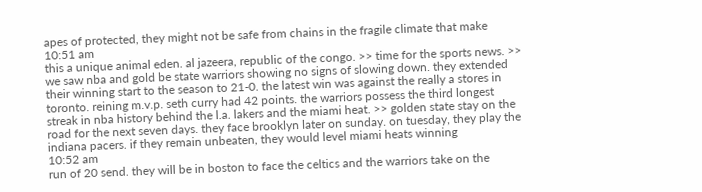apes of protected, they might not be safe from chains in the fragile climate that make
10:51 am
this a unique animal eden. al jazeera, republic of the congo. >> time for the sports news. >> we saw nba and gold be state warriors showing no signs of slowing down. they extended their winning start to the season to 21-0. the latest win was against the really a stores in toronto. reining m.v.p. seth curry had 42 points. the warriors possess the third longest streak in nba history behind the l.a. lakers and the miami heat. >> golden state stay on the road for the next seven days. they face brooklyn later on sunday. on tuesday, they play the indiana pacers. if they remain unbeaten, they would level miami heats winning
10:52 am
run of 20 send. they will be in boston to face the celtics and the warriors take on the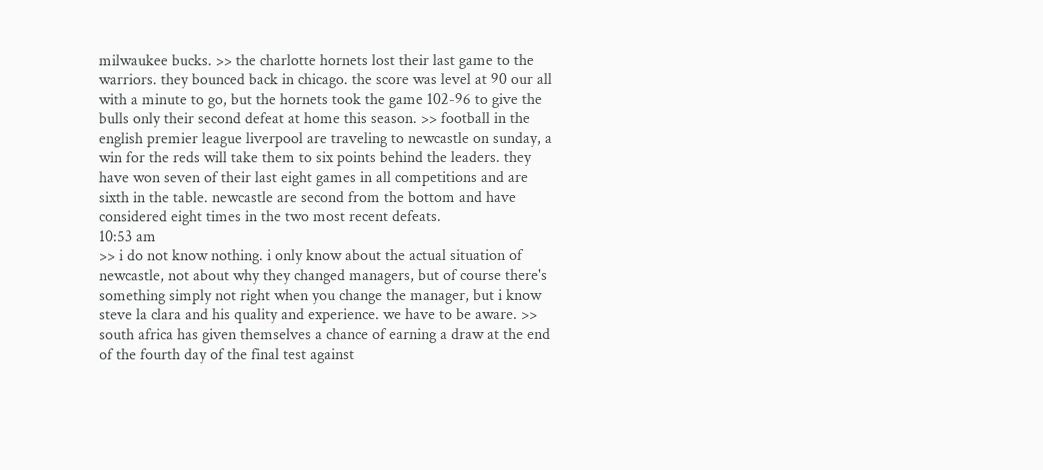milwaukee bucks. >> the charlotte hornets lost their last game to the warriors. they bounced back in chicago. the score was level at 90 our all with a minute to go, but the hornets took the game 102-96 to give the bulls only their second defeat at home this season. >> football in the english premier league liverpool are traveling to newcastle on sunday, a win for the reds will take them to six points behind the leaders. they have won seven of their last eight games in all competitions and are sixth in the table. newcastle are second from the bottom and have considered eight times in the two most recent defeats.
10:53 am
>> i do not know nothing. i only know about the actual situation of newcastle, not about why they changed managers, but of course there's something simply not right when you change the manager, but i know steve la clara and his quality and experience. we have to be aware. >> south africa has given themselves a chance of earning a draw at the end of the fourth day of the final test against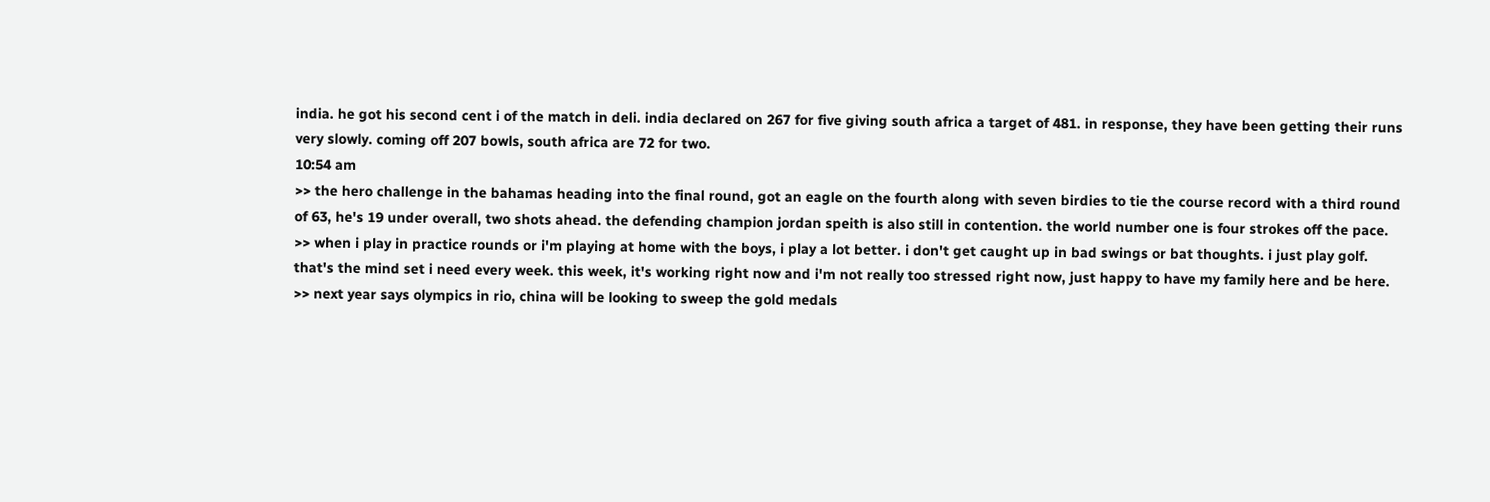india. he got his second cent i of the match in deli. india declared on 267 for five giving south africa a target of 481. in response, they have been getting their runs very slowly. coming off 207 bowls, south africa are 72 for two.
10:54 am
>> the hero challenge in the bahamas heading into the final round, got an eagle on the fourth along with seven birdies to tie the course record with a third round of 63, he's 19 under overall, two shots ahead. the defending champion jordan speith is also still in contention. the world number one is four strokes off the pace. >> when i play in practice rounds or i'm playing at home with the boys, i play a lot better. i don't get caught up in bad swings or bat thoughts. i just play golf. that's the mind set i need every week. this week, it's working right now and i'm not really too stressed right now, just happy to have my family here and be here. >> next year says olympics in rio, china will be looking to sweep the gold medals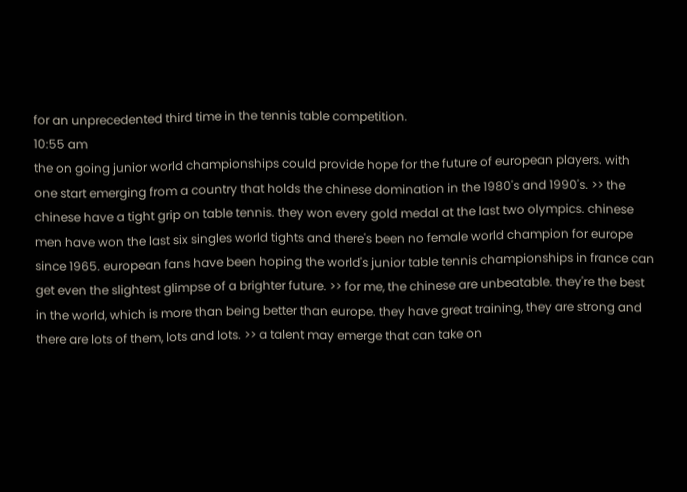for an unprecedented third time in the tennis table competition.
10:55 am
the on going junior world championships could provide hope for the future of european players. with one start emerging from a country that holds the chinese domination in the 1980's and 1990's. >> the chinese have a tight grip on table tennis. they won every gold medal at the last two olympics. chinese men have won the last six singles world tights and there's been no female world champion for europe since 1965. european fans have been hoping the world's junior table tennis championships in france can get even the slightest glimpse of a brighter future. >> for me, the chinese are unbeatable. they're the best in the world, which is more than being better than europe. they have great training, they are strong and there are lots of them, lots and lots. >> a talent may emerge that can take on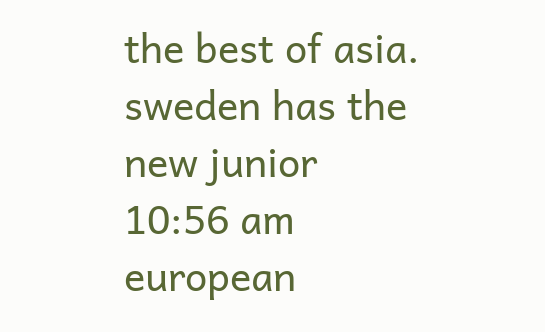the best of asia. sweden has the new junior
10:56 am
european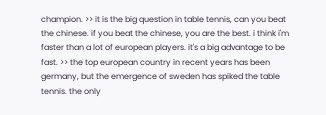champion. >> it is the big question in table tennis, can you beat the chinese. if you beat the chinese, you are the best. i think i'm faster than a lot of european players. it's a big advantage to be fast. >> the top european country in recent years has been germany, but the emergence of sweden has spiked the table tennis. the only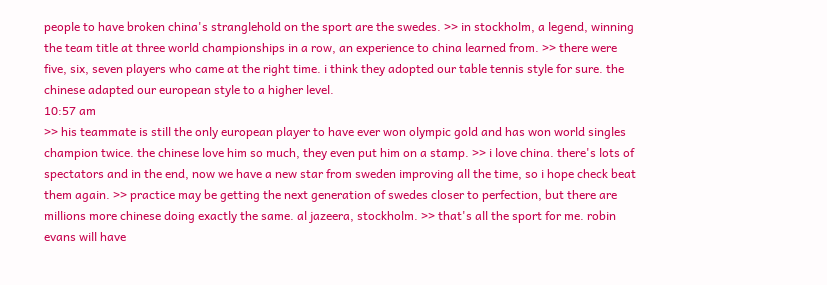people to have broken china's stranglehold on the sport are the swedes. >> in stockholm, a legend, winning the team title at three world championships in a row, an experience to china learned from. >> there were five, six, seven players who came at the right time. i think they adopted our table tennis style for sure. the chinese adapted our european style to a higher level.
10:57 am
>> his teammate is still the only european player to have ever won olympic gold and has won world singles champion twice. the chinese love him so much, they even put him on a stamp. >> i love china. there's lots of spectators and in the end, now we have a new star from sweden improving all the time, so i hope check beat them again. >> practice may be getting the next generation of swedes closer to perfection, but there are millions more chinese doing exactly the same. al jazeera, stockholm. >> that's all the sport for me. robin evans will have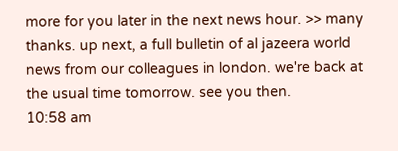more for you later in the next news hour. >> many thanks. up next, a full bulletin of al jazeera world news from our colleagues in london. we're back at the usual time tomorrow. see you then.
10:58 am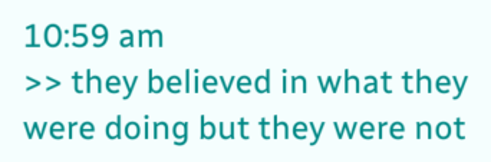10:59 am
>> they believed in what they were doing but they were not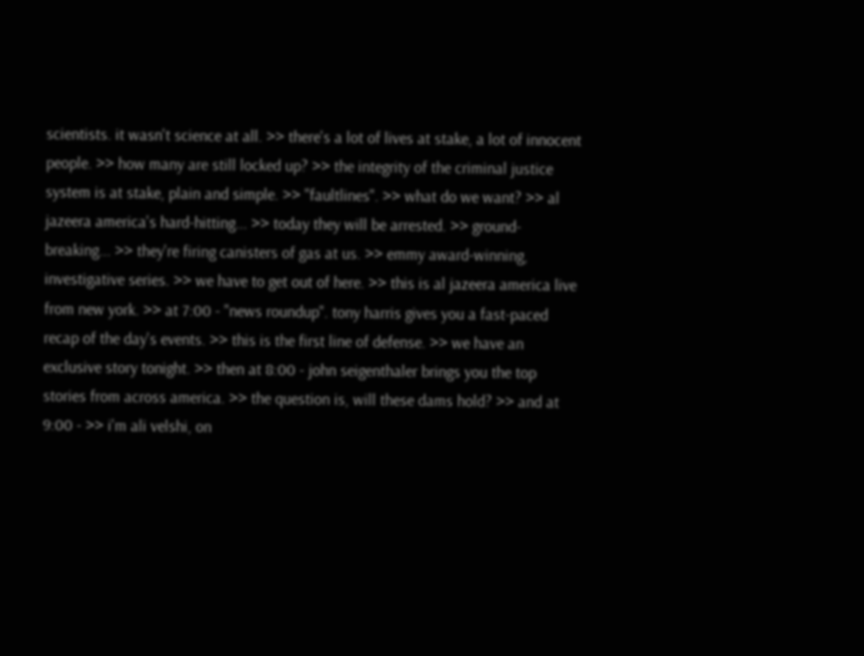scientists. it wasn't science at all. >> there's a lot of lives at stake, a lot of innocent people. >> how many are still locked up? >> the integrity of the criminal justice system is at stake, plain and simple. >> "faultlines". >> what do we want? >> al jazeera america's hard-hitting... >> today they will be arrested. >> ground-breaking... >> they're firing canisters of gas at us. >> emmy award-winning, investigative series. >> we have to get out of here. >> this is al jazeera america live from new york. >> at 7:00 - "news roundup". tony harris gives you a fast-paced recap of the day's events. >> this is the first line of defense. >> we have an exclusive story tonight. >> then at 8:00 - john seigenthaler brings you the top stories from across america. >> the question is, will these dams hold? >> and at 9:00 - >> i'm ali velshi, on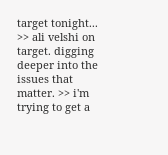target tonight... >> ali velshi on target. digging deeper into the issues that matter. >> i'm trying to get a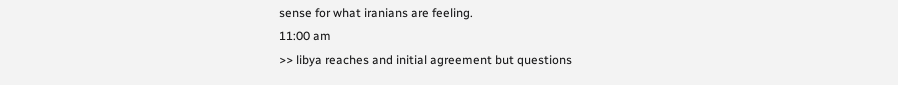sense for what iranians are feeling.
11:00 am
>> libya reaches and initial agreement but questions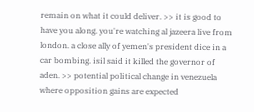remain on what it could deliver. >> it is good to have you along. you're watching al jazeera live from london. a close ally of yemen's president dice in a car bombing. isil said it killed the governor of aden. >> potential political change in venezuela where opposition gains are expected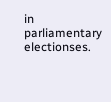in parliamentary electionses.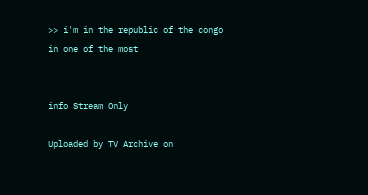>> i'm in the republic of the congo in one of the most


info Stream Only

Uploaded by TV Archive on